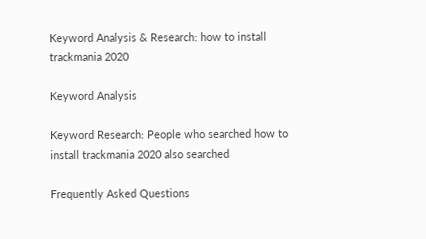Keyword Analysis & Research: how to install trackmania 2020

Keyword Analysis

Keyword Research: People who searched how to install trackmania 2020 also searched

Frequently Asked Questions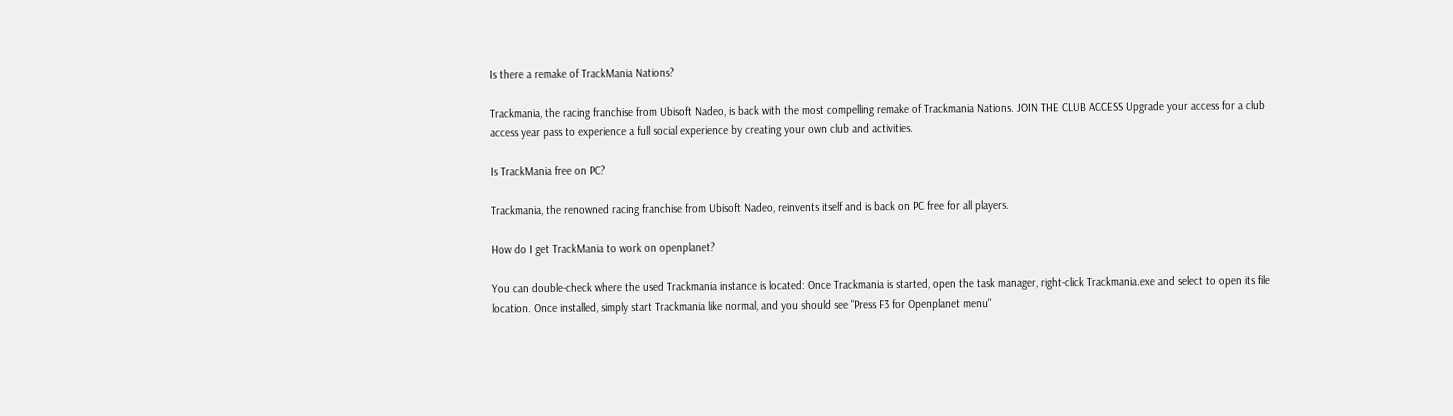Is there a remake of TrackMania Nations?

Trackmania, the racing franchise from Ubisoft Nadeo, is back with the most compelling remake of Trackmania Nations. JOIN THE CLUB ACCESS Upgrade your access for a club access year pass to experience a full social experience by creating your own club and activities.

Is TrackMania free on PC?

Trackmania, the renowned racing franchise from Ubisoft Nadeo, reinvents itself and is back on PC free for all players.

How do I get TrackMania to work on openplanet?

You can double-check where the used Trackmania instance is located: Once Trackmania is started, open the task manager, right-click Trackmania.exe and select to open its file location. Once installed, simply start Trackmania like normal, and you should see "Press F3 for Openplanet menu"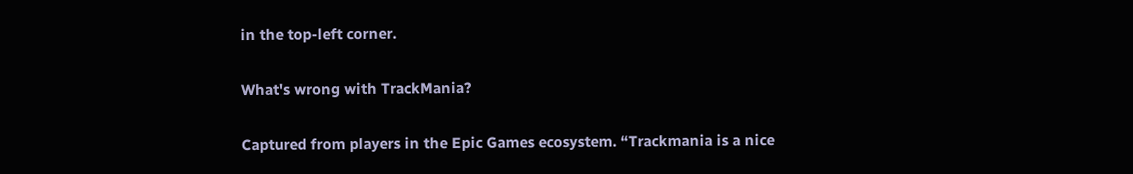in the top-left corner.

What's wrong with TrackMania?

Captured from players in the Epic Games ecosystem. “Trackmania is a nice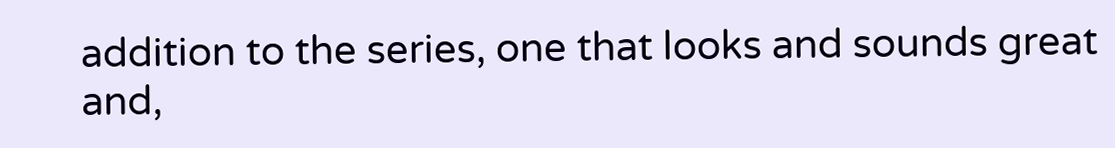addition to the series, one that looks and sounds great and,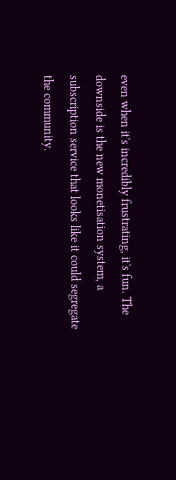even when it's incredibly frustrating, it's fun. The downside is the new monetisation system, a subscription service that looks like it could segregate the community.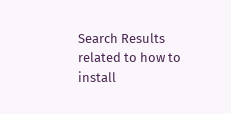Search Results related to how to install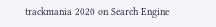trackmania 2020 on Search Engine